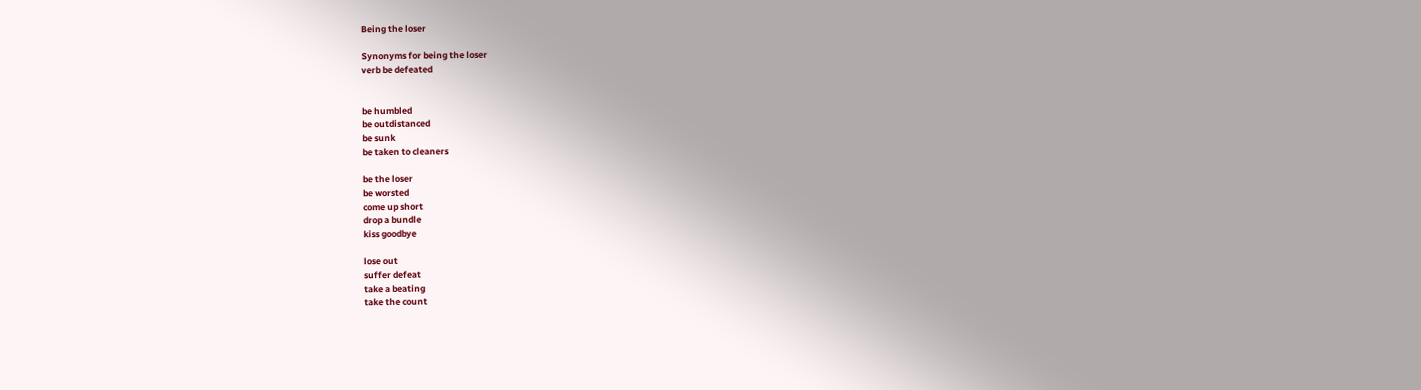Being the loser

Synonyms for being the loser
verb be defeated


be humbled
be outdistanced
be sunk
be taken to cleaners

be the loser
be worsted
come up short
drop a bundle
kiss goodbye

lose out
suffer defeat
take a beating
take the count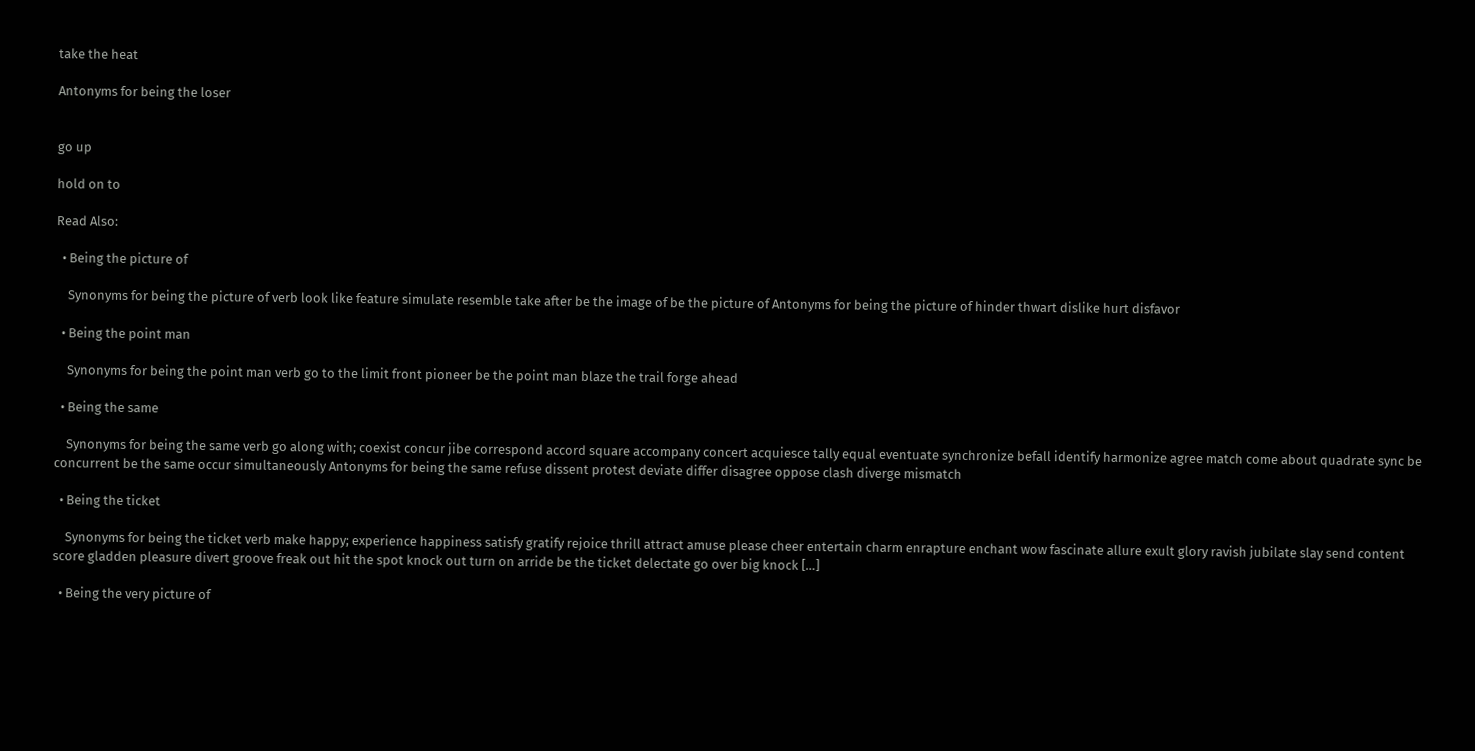take the heat

Antonyms for being the loser


go up

hold on to

Read Also:

  • Being the picture of

    Synonyms for being the picture of verb look like feature simulate resemble take after be the image of be the picture of Antonyms for being the picture of hinder thwart dislike hurt disfavor

  • Being the point man

    Synonyms for being the point man verb go to the limit front pioneer be the point man blaze the trail forge ahead

  • Being the same

    Synonyms for being the same verb go along with; coexist concur jibe correspond accord square accompany concert acquiesce tally equal eventuate synchronize befall identify harmonize agree match come about quadrate sync be concurrent be the same occur simultaneously Antonyms for being the same refuse dissent protest deviate differ disagree oppose clash diverge mismatch

  • Being the ticket

    Synonyms for being the ticket verb make happy; experience happiness satisfy gratify rejoice thrill attract amuse please cheer entertain charm enrapture enchant wow fascinate allure exult glory ravish jubilate slay send content score gladden pleasure divert groove freak out hit the spot knock out turn on arride be the ticket delectate go over big knock […]

  • Being the very picture of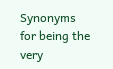Synonyms for being the very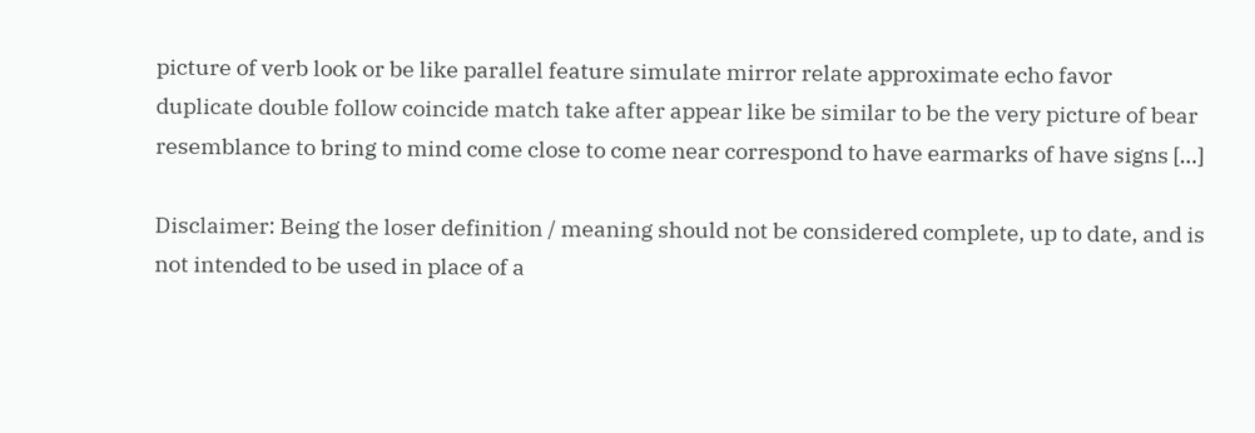picture of verb look or be like parallel feature simulate mirror relate approximate echo favor duplicate double follow coincide match take after appear like be similar to be the very picture of bear resemblance to bring to mind come close to come near correspond to have earmarks of have signs […]

Disclaimer: Being the loser definition / meaning should not be considered complete, up to date, and is not intended to be used in place of a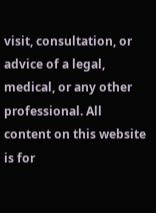visit, consultation, or advice of a legal, medical, or any other professional. All content on this website is for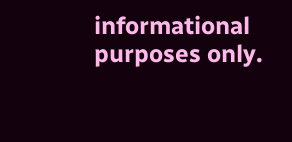informational purposes only.